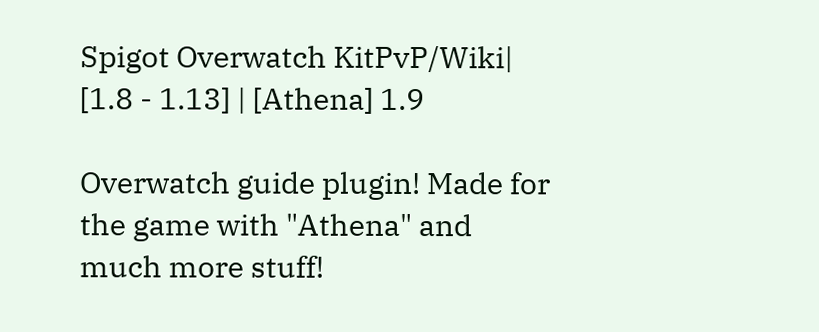Spigot Overwatch KitPvP/Wiki| [1.8 - 1.13] | [Athena] 1.9

Overwatch guide plugin! Made for the game with "Athena" and much more stuff!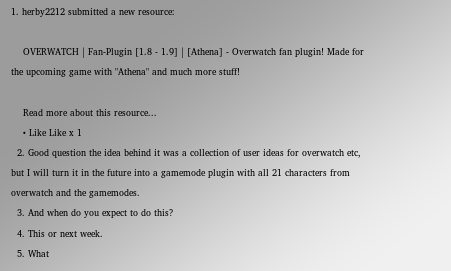1. herby2212 submitted a new resource:

    OVERWATCH | Fan-Plugin [1.8 - 1.9] | [Athena] - Overwatch fan plugin! Made for the upcoming game with "Athena" and much more stuff!

    Read more about this resource...
    • Like Like x 1
  2. Good question the idea behind it was a collection of user ideas for overwatch etc, but I will turn it in the future into a gamemode plugin with all 21 characters from overwatch and the gamemodes.
  3. And when do you expect to do this?
  4. This or next week.
  5. What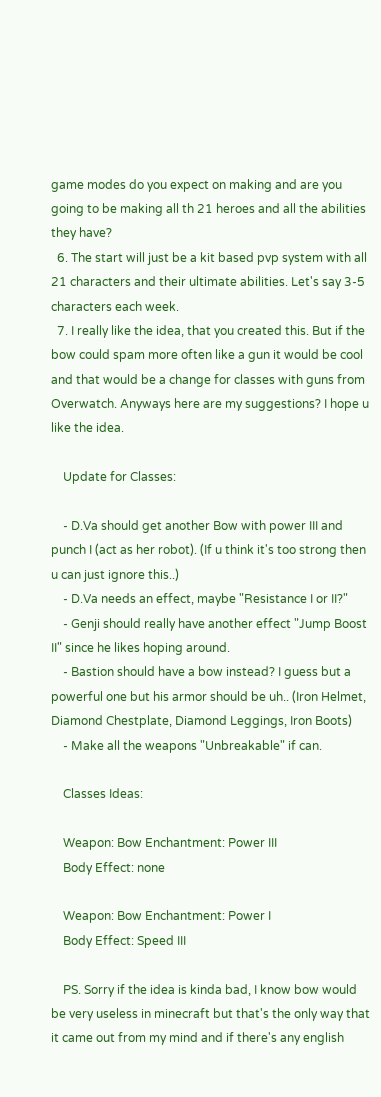game modes do you expect on making and are you going to be making all th 21 heroes and all the abilities they have?
  6. The start will just be a kit based pvp system with all 21 characters and their ultimate abilities. Let's say 3-5 characters each week.
  7. I really like the idea, that you created this. But if the bow could spam more often like a gun it would be cool and that would be a change for classes with guns from Overwatch. Anyways here are my suggestions? I hope u like the idea.

    Update for Classes:

    - D.Va should get another Bow with power III and punch I (act as her robot). (If u think it's too strong then u can just ignore this..)
    - D.Va needs an effect, maybe "Resistance I or II?"
    - Genji should really have another effect "Jump Boost II" since he likes hoping around.
    - Bastion should have a bow instead? I guess but a powerful one but his armor should be uh.. (Iron Helmet, Diamond Chestplate, Diamond Leggings, Iron Boots)
    - Make all the weapons "Unbreakable" if can.

    Classes Ideas:

    Weapon: Bow Enchantment: Power III
    Body Effect: none

    Weapon: Bow Enchantment: Power I
    Body Effect: Speed III

    PS. Sorry if the idea is kinda bad, I know bow would be very useless in minecraft but that's the only way that it came out from my mind and if there's any english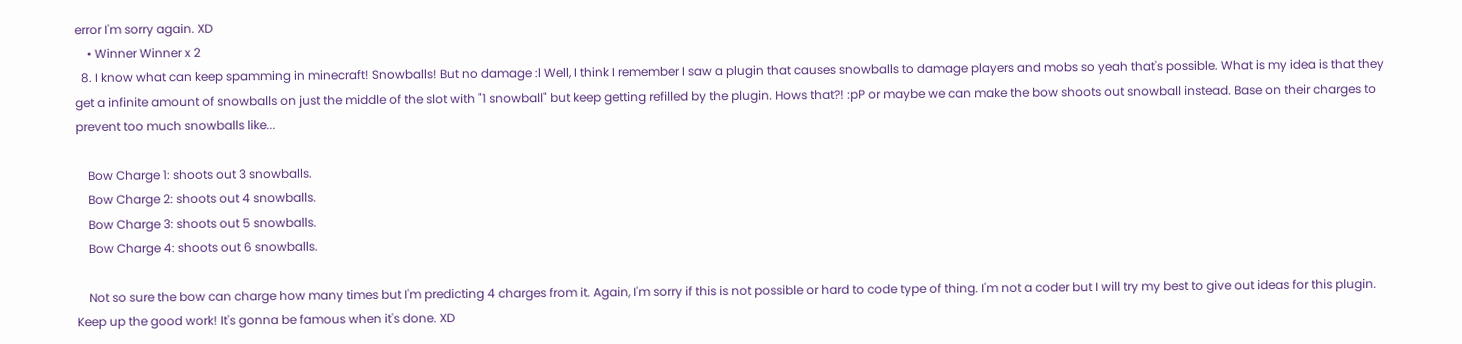error I'm sorry again. XD
    • Winner Winner x 2
  8. I know what can keep spamming in minecraft! Snowballs! But no damage :l Well, I think I remember I saw a plugin that causes snowballs to damage players and mobs so yeah that's possible. What is my idea is that they get a infinite amount of snowballs on just the middle of the slot with "1 snowball" but keep getting refilled by the plugin. Hows that?! :pP or maybe we can make the bow shoots out snowball instead. Base on their charges to prevent too much snowballs like...

    Bow Charge 1: shoots out 3 snowballs.
    Bow Charge 2: shoots out 4 snowballs.
    Bow Charge 3: shoots out 5 snowballs.
    Bow Charge 4: shoots out 6 snowballs.

    Not so sure the bow can charge how many times but I'm predicting 4 charges from it. Again, I'm sorry if this is not possible or hard to code type of thing. I'm not a coder but I will try my best to give out ideas for this plugin. Keep up the good work! It's gonna be famous when it's done. XD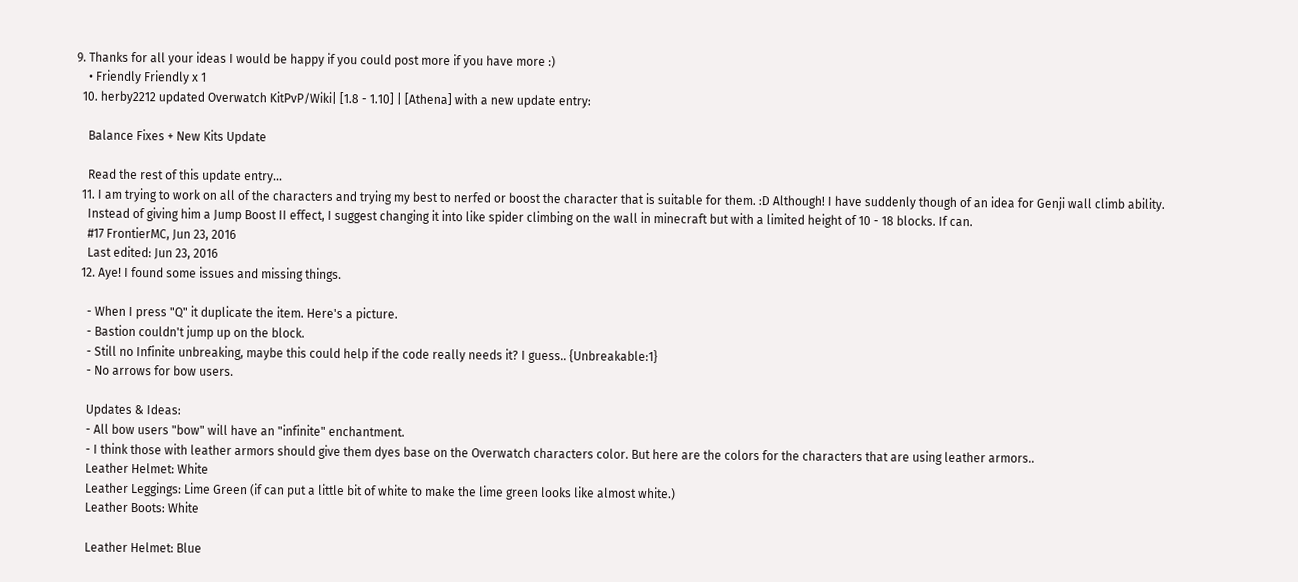9. Thanks for all your ideas I would be happy if you could post more if you have more :)
    • Friendly Friendly x 1
  10. herby2212 updated Overwatch KitPvP/Wiki| [1.8 - 1.10] | [Athena] with a new update entry:

    Balance Fixes + New Kits Update

    Read the rest of this update entry...
  11. I am trying to work on all of the characters and trying my best to nerfed or boost the character that is suitable for them. :D Although! I have suddenly though of an idea for Genji wall climb ability.
    Instead of giving him a Jump Boost II effect, I suggest changing it into like spider climbing on the wall in minecraft but with a limited height of 10 - 18 blocks. If can.
    #17 FrontierMC, Jun 23, 2016
    Last edited: Jun 23, 2016
  12. Aye! I found some issues and missing things.

    - When I press "Q" it duplicate the item. Here's a picture.
    - Bastion couldn't jump up on the block.
    - Still no Infinite unbreaking, maybe this could help if the code really needs it? I guess.. {Unbreakable:1}
    - No arrows for bow users.

    Updates & Ideas:
    - All bow users "bow" will have an "infinite" enchantment.
    - I think those with leather armors should give them dyes base on the Overwatch characters color. But here are the colors for the characters that are using leather armors..
    Leather Helmet: White
    Leather Leggings: Lime Green (if can put a little bit of white to make the lime green looks like almost white.)
    Leather Boots: White

    Leather Helmet: Blue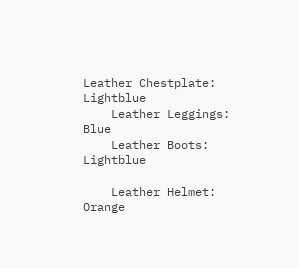Leather Chestplate: Lightblue
    Leather Leggings: Blue
    Leather Boots: Lightblue

    Leather Helmet: Orange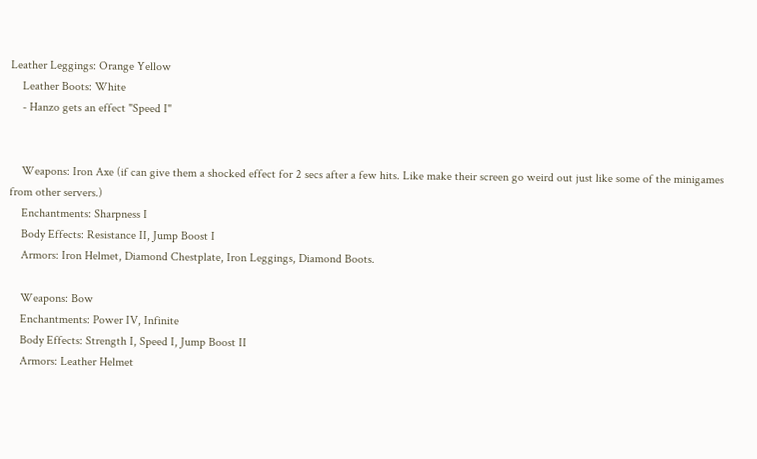Leather Leggings: Orange Yellow
    Leather Boots: White
    - Hanzo gets an effect "Speed I"


    Weapons: Iron Axe (if can give them a shocked effect for 2 secs after a few hits. Like make their screen go weird out just like some of the minigames from other servers.)
    Enchantments: Sharpness I
    Body Effects: Resistance II, Jump Boost I
    Armors: Iron Helmet, Diamond Chestplate, Iron Leggings, Diamond Boots.

    Weapons: Bow
    Enchantments: Power IV, Infinite
    Body Effects: Strength I, Speed I, Jump Boost II
    Armors: Leather Helmet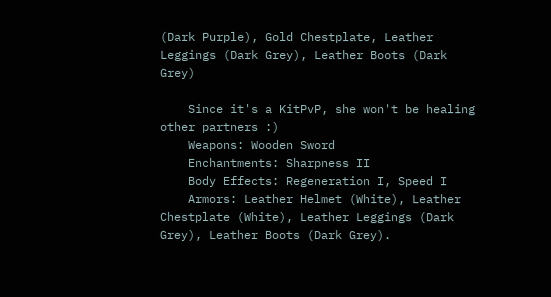(Dark Purple), Gold Chestplate, Leather Leggings (Dark Grey), Leather Boots (Dark Grey)

    Since it's a KitPvP, she won't be healing other partners :)
    Weapons: Wooden Sword
    Enchantments: Sharpness II
    Body Effects: Regeneration I, Speed I
    Armors: Leather Helmet (White), Leather Chestplate (White), Leather Leggings (Dark Grey), Leather Boots (Dark Grey).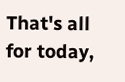That's all for today,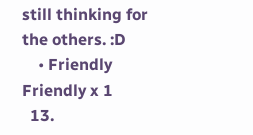still thinking for the others. :D
    • Friendly Friendly x 1
  13.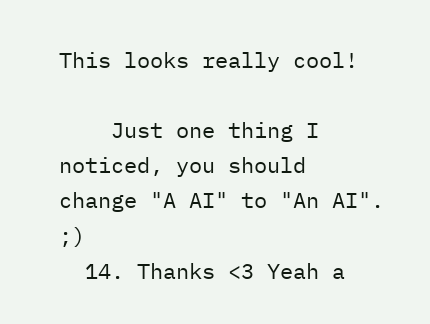This looks really cool!

    Just one thing I noticed, you should change "A AI" to "An AI". ;)
  14. Thanks <3 Yeah a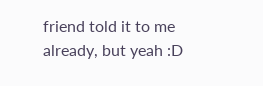friend told it to me already, but yeah :D